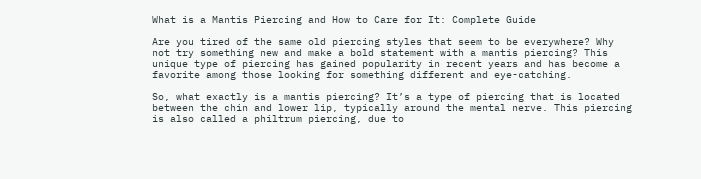What is a Mantis Piercing and How to Care for It: Complete Guide

Are you tired of the same old piercing styles that seem to be everywhere? Why not try something new and make a bold statement with a mantis piercing? This unique type of piercing has gained popularity in recent years and has become a favorite among those looking for something different and eye-catching.

So, what exactly is a mantis piercing? It’s a type of piercing that is located between the chin and lower lip, typically around the mental nerve. This piercing is also called a philtrum piercing, due to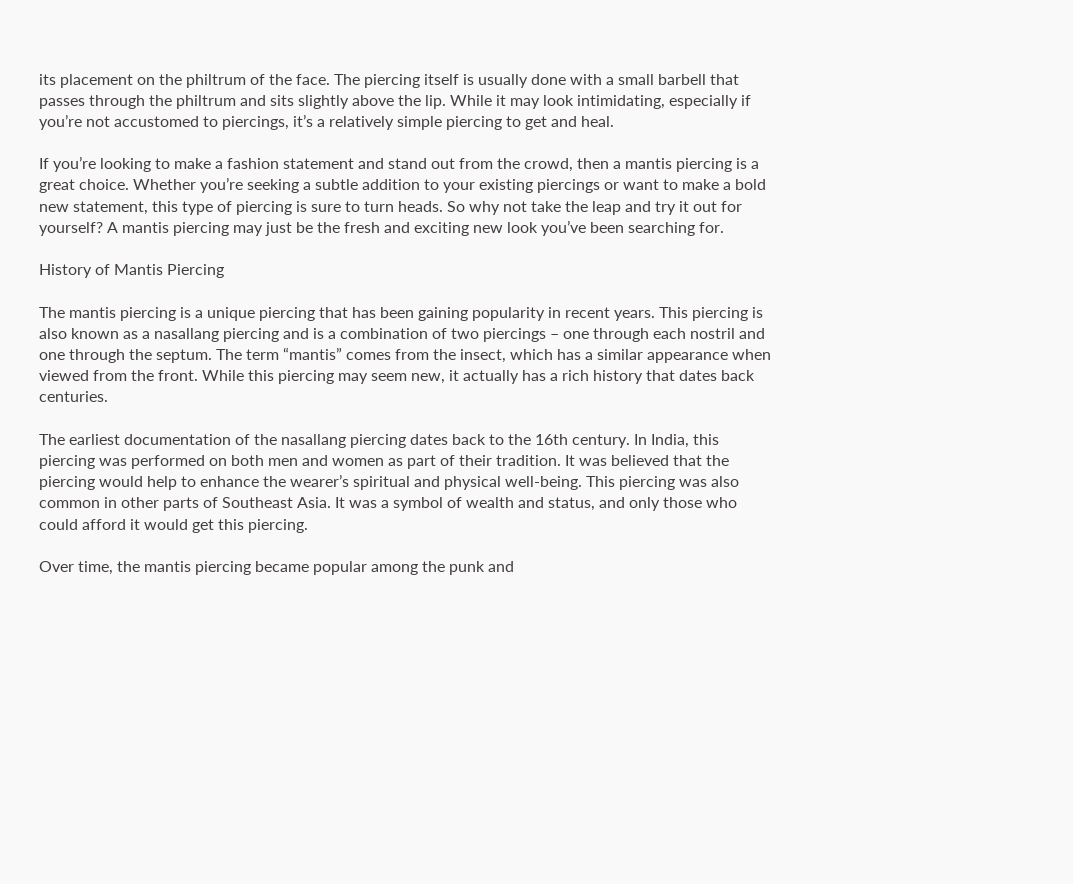its placement on the philtrum of the face. The piercing itself is usually done with a small barbell that passes through the philtrum and sits slightly above the lip. While it may look intimidating, especially if you’re not accustomed to piercings, it’s a relatively simple piercing to get and heal.

If you’re looking to make a fashion statement and stand out from the crowd, then a mantis piercing is a great choice. Whether you’re seeking a subtle addition to your existing piercings or want to make a bold new statement, this type of piercing is sure to turn heads. So why not take the leap and try it out for yourself? A mantis piercing may just be the fresh and exciting new look you’ve been searching for.

History of Mantis Piercing

The mantis piercing is a unique piercing that has been gaining popularity in recent years. This piercing is also known as a nasallang piercing and is a combination of two piercings – one through each nostril and one through the septum. The term “mantis” comes from the insect, which has a similar appearance when viewed from the front. While this piercing may seem new, it actually has a rich history that dates back centuries.

The earliest documentation of the nasallang piercing dates back to the 16th century. In India, this piercing was performed on both men and women as part of their tradition. It was believed that the piercing would help to enhance the wearer’s spiritual and physical well-being. This piercing was also common in other parts of Southeast Asia. It was a symbol of wealth and status, and only those who could afford it would get this piercing.

Over time, the mantis piercing became popular among the punk and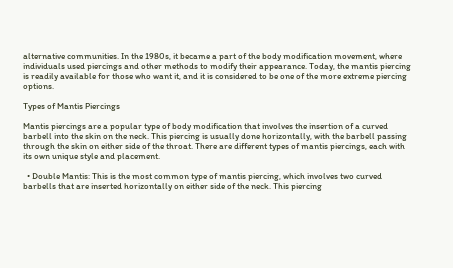alternative communities. In the 1980s, it became a part of the body modification movement, where individuals used piercings and other methods to modify their appearance. Today, the mantis piercing is readily available for those who want it, and it is considered to be one of the more extreme piercing options.

Types of Mantis Piercings

Mantis piercings are a popular type of body modification that involves the insertion of a curved barbell into the skin on the neck. This piercing is usually done horizontally, with the barbell passing through the skin on either side of the throat. There are different types of mantis piercings, each with its own unique style and placement.

  • Double Mantis: This is the most common type of mantis piercing, which involves two curved barbells that are inserted horizontally on either side of the neck. This piercing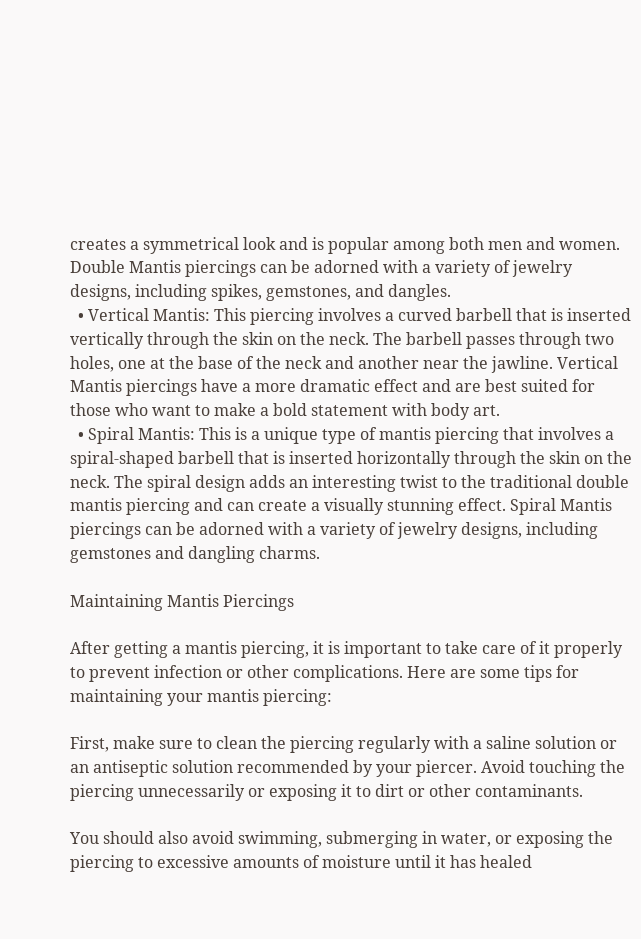creates a symmetrical look and is popular among both men and women. Double Mantis piercings can be adorned with a variety of jewelry designs, including spikes, gemstones, and dangles.
  • Vertical Mantis: This piercing involves a curved barbell that is inserted vertically through the skin on the neck. The barbell passes through two holes, one at the base of the neck and another near the jawline. Vertical Mantis piercings have a more dramatic effect and are best suited for those who want to make a bold statement with body art.
  • Spiral Mantis: This is a unique type of mantis piercing that involves a spiral-shaped barbell that is inserted horizontally through the skin on the neck. The spiral design adds an interesting twist to the traditional double mantis piercing and can create a visually stunning effect. Spiral Mantis piercings can be adorned with a variety of jewelry designs, including gemstones and dangling charms.

Maintaining Mantis Piercings

After getting a mantis piercing, it is important to take care of it properly to prevent infection or other complications. Here are some tips for maintaining your mantis piercing:

First, make sure to clean the piercing regularly with a saline solution or an antiseptic solution recommended by your piercer. Avoid touching the piercing unnecessarily or exposing it to dirt or other contaminants.

You should also avoid swimming, submerging in water, or exposing the piercing to excessive amounts of moisture until it has healed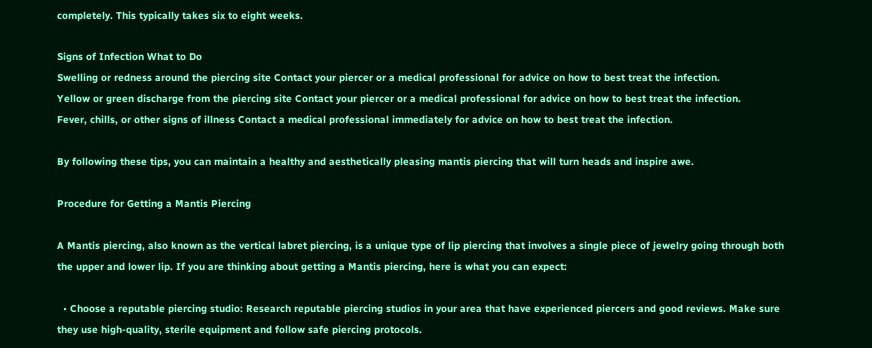completely. This typically takes six to eight weeks.

Signs of Infection What to Do
Swelling or redness around the piercing site Contact your piercer or a medical professional for advice on how to best treat the infection.
Yellow or green discharge from the piercing site Contact your piercer or a medical professional for advice on how to best treat the infection.
Fever, chills, or other signs of illness Contact a medical professional immediately for advice on how to best treat the infection.

By following these tips, you can maintain a healthy and aesthetically pleasing mantis piercing that will turn heads and inspire awe.

Procedure for Getting a Mantis Piercing

A Mantis piercing, also known as the vertical labret piercing, is a unique type of lip piercing that involves a single piece of jewelry going through both the upper and lower lip. If you are thinking about getting a Mantis piercing, here is what you can expect:

  • Choose a reputable piercing studio: Research reputable piercing studios in your area that have experienced piercers and good reviews. Make sure they use high-quality, sterile equipment and follow safe piercing protocols.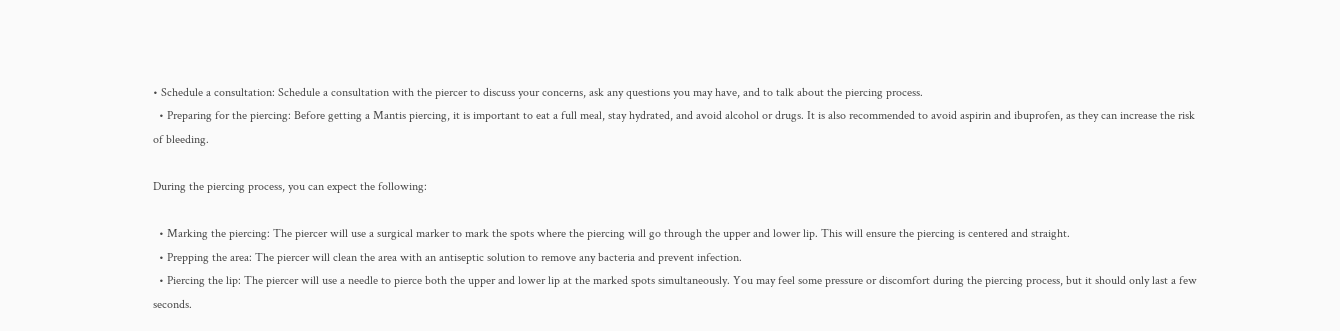• Schedule a consultation: Schedule a consultation with the piercer to discuss your concerns, ask any questions you may have, and to talk about the piercing process.
  • Preparing for the piercing: Before getting a Mantis piercing, it is important to eat a full meal, stay hydrated, and avoid alcohol or drugs. It is also recommended to avoid aspirin and ibuprofen, as they can increase the risk of bleeding.

During the piercing process, you can expect the following:

  • Marking the piercing: The piercer will use a surgical marker to mark the spots where the piercing will go through the upper and lower lip. This will ensure the piercing is centered and straight.
  • Prepping the area: The piercer will clean the area with an antiseptic solution to remove any bacteria and prevent infection.
  • Piercing the lip: The piercer will use a needle to pierce both the upper and lower lip at the marked spots simultaneously. You may feel some pressure or discomfort during the piercing process, but it should only last a few seconds.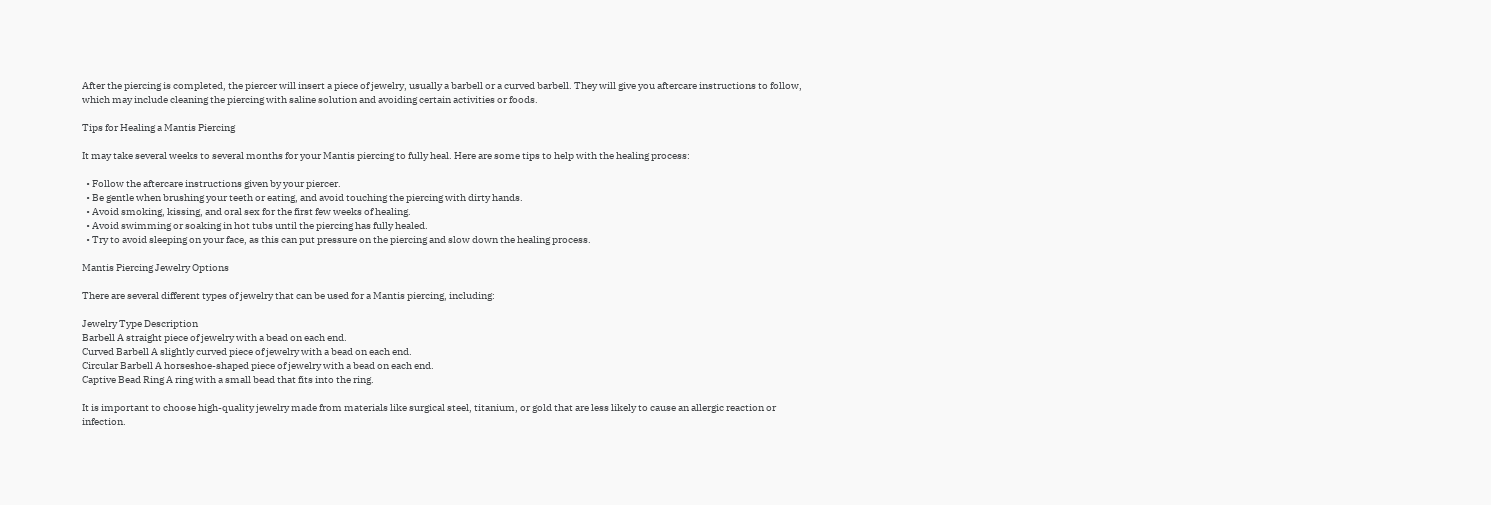After the piercing is completed, the piercer will insert a piece of jewelry, usually a barbell or a curved barbell. They will give you aftercare instructions to follow, which may include cleaning the piercing with saline solution and avoiding certain activities or foods.

Tips for Healing a Mantis Piercing

It may take several weeks to several months for your Mantis piercing to fully heal. Here are some tips to help with the healing process:

  • Follow the aftercare instructions given by your piercer.
  • Be gentle when brushing your teeth or eating, and avoid touching the piercing with dirty hands.
  • Avoid smoking, kissing, and oral sex for the first few weeks of healing.
  • Avoid swimming or soaking in hot tubs until the piercing has fully healed.
  • Try to avoid sleeping on your face, as this can put pressure on the piercing and slow down the healing process.

Mantis Piercing Jewelry Options

There are several different types of jewelry that can be used for a Mantis piercing, including:

Jewelry Type Description
Barbell A straight piece of jewelry with a bead on each end.
Curved Barbell A slightly curved piece of jewelry with a bead on each end.
Circular Barbell A horseshoe-shaped piece of jewelry with a bead on each end.
Captive Bead Ring A ring with a small bead that fits into the ring.

It is important to choose high-quality jewelry made from materials like surgical steel, titanium, or gold that are less likely to cause an allergic reaction or infection.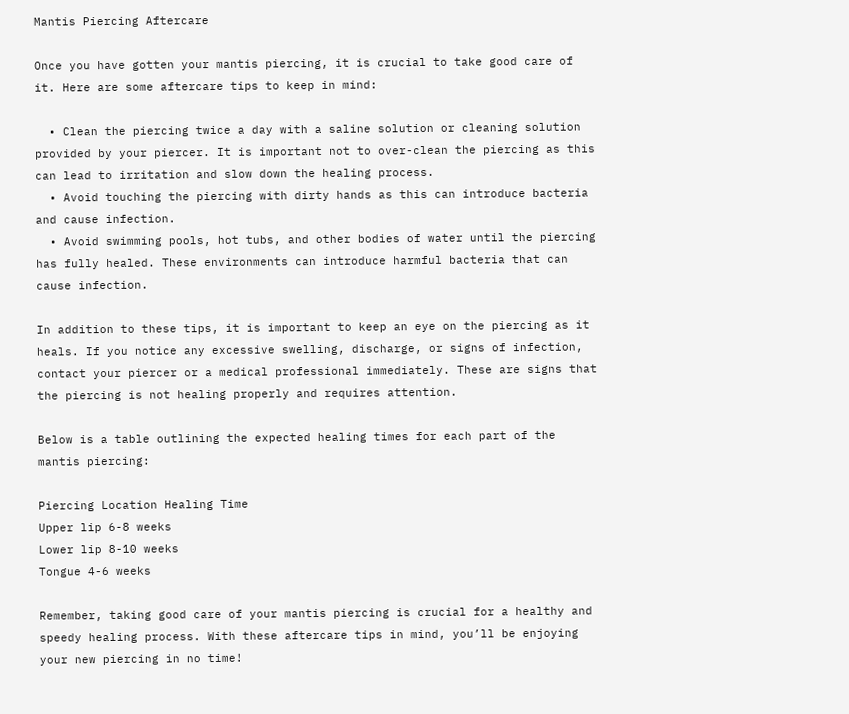Mantis Piercing Aftercare

Once you have gotten your mantis piercing, it is crucial to take good care of it. Here are some aftercare tips to keep in mind:

  • Clean the piercing twice a day with a saline solution or cleaning solution provided by your piercer. It is important not to over-clean the piercing as this can lead to irritation and slow down the healing process.
  • Avoid touching the piercing with dirty hands as this can introduce bacteria and cause infection.
  • Avoid swimming pools, hot tubs, and other bodies of water until the piercing has fully healed. These environments can introduce harmful bacteria that can cause infection.

In addition to these tips, it is important to keep an eye on the piercing as it heals. If you notice any excessive swelling, discharge, or signs of infection, contact your piercer or a medical professional immediately. These are signs that the piercing is not healing properly and requires attention.

Below is a table outlining the expected healing times for each part of the mantis piercing:

Piercing Location Healing Time
Upper lip 6-8 weeks
Lower lip 8-10 weeks
Tongue 4-6 weeks

Remember, taking good care of your mantis piercing is crucial for a healthy and speedy healing process. With these aftercare tips in mind, you’ll be enjoying your new piercing in no time!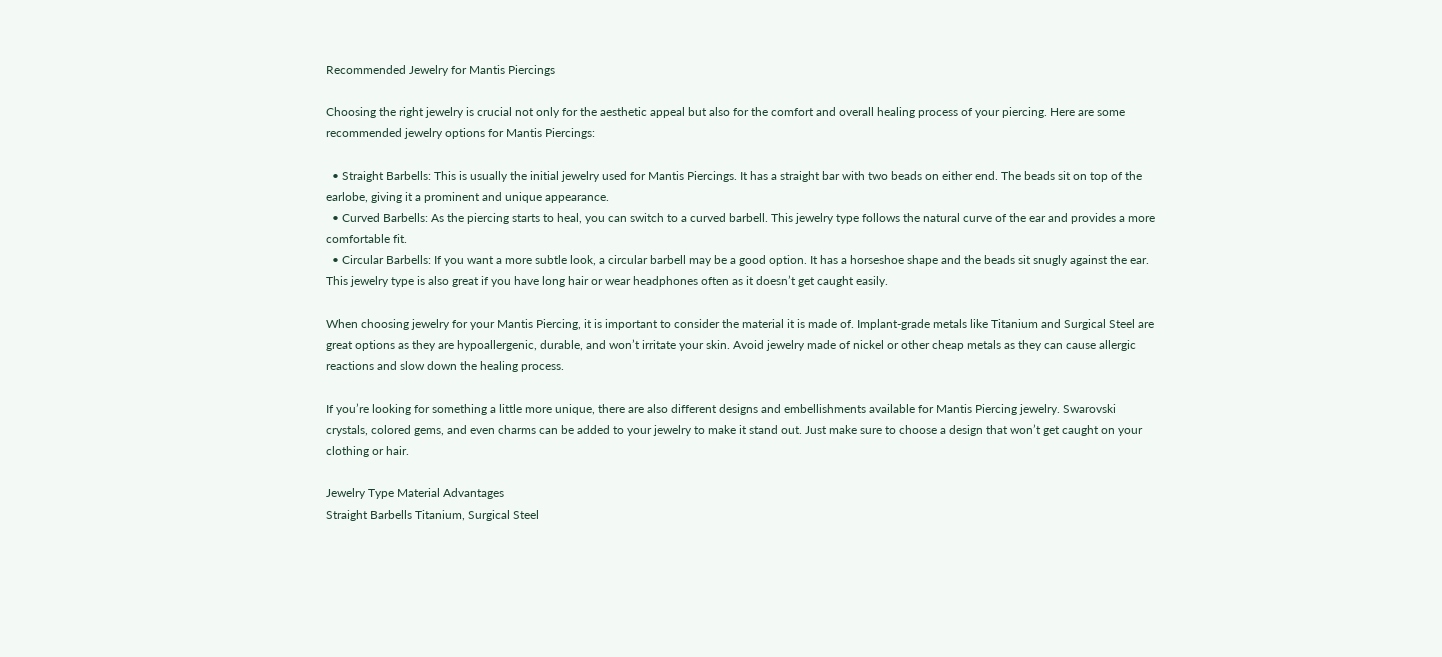Recommended Jewelry for Mantis Piercings

Choosing the right jewelry is crucial not only for the aesthetic appeal but also for the comfort and overall healing process of your piercing. Here are some recommended jewelry options for Mantis Piercings:

  • Straight Barbells: This is usually the initial jewelry used for Mantis Piercings. It has a straight bar with two beads on either end. The beads sit on top of the earlobe, giving it a prominent and unique appearance.
  • Curved Barbells: As the piercing starts to heal, you can switch to a curved barbell. This jewelry type follows the natural curve of the ear and provides a more comfortable fit.
  • Circular Barbells: If you want a more subtle look, a circular barbell may be a good option. It has a horseshoe shape and the beads sit snugly against the ear. This jewelry type is also great if you have long hair or wear headphones often as it doesn’t get caught easily.

When choosing jewelry for your Mantis Piercing, it is important to consider the material it is made of. Implant-grade metals like Titanium and Surgical Steel are great options as they are hypoallergenic, durable, and won’t irritate your skin. Avoid jewelry made of nickel or other cheap metals as they can cause allergic reactions and slow down the healing process.

If you’re looking for something a little more unique, there are also different designs and embellishments available for Mantis Piercing jewelry. Swarovski crystals, colored gems, and even charms can be added to your jewelry to make it stand out. Just make sure to choose a design that won’t get caught on your clothing or hair.

Jewelry Type Material Advantages
Straight Barbells Titanium, Surgical Steel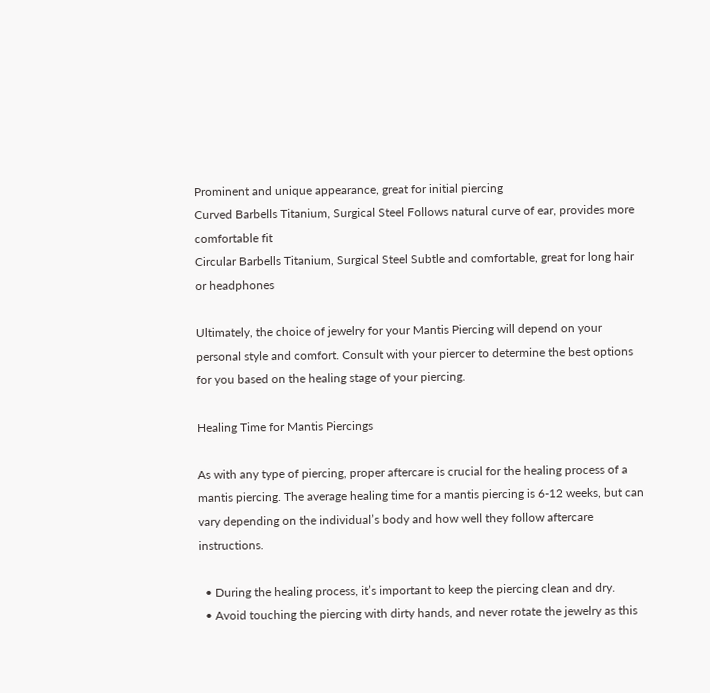Prominent and unique appearance, great for initial piercing
Curved Barbells Titanium, Surgical Steel Follows natural curve of ear, provides more comfortable fit
Circular Barbells Titanium, Surgical Steel Subtle and comfortable, great for long hair or headphones

Ultimately, the choice of jewelry for your Mantis Piercing will depend on your personal style and comfort. Consult with your piercer to determine the best options for you based on the healing stage of your piercing.

Healing Time for Mantis Piercings

As with any type of piercing, proper aftercare is crucial for the healing process of a mantis piercing. The average healing time for a mantis piercing is 6-12 weeks, but can vary depending on the individual’s body and how well they follow aftercare instructions.

  • During the healing process, it’s important to keep the piercing clean and dry.
  • Avoid touching the piercing with dirty hands, and never rotate the jewelry as this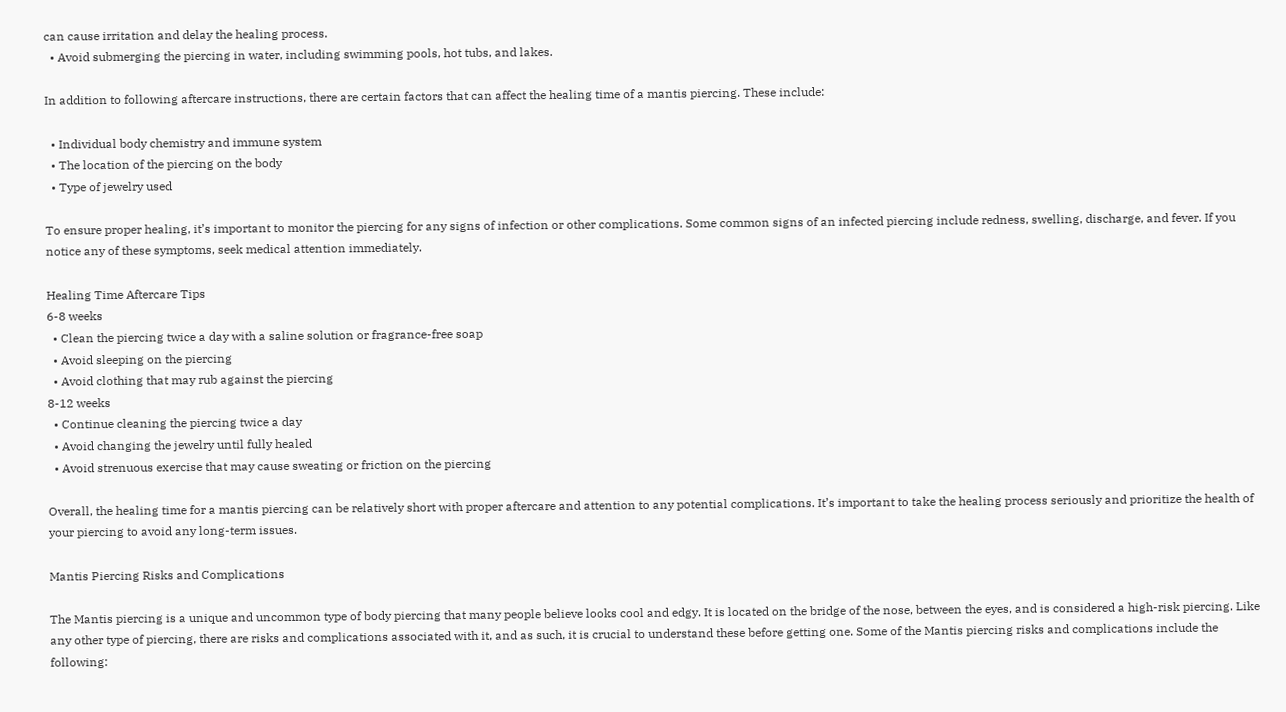can cause irritation and delay the healing process.
  • Avoid submerging the piercing in water, including swimming pools, hot tubs, and lakes.

In addition to following aftercare instructions, there are certain factors that can affect the healing time of a mantis piercing. These include:

  • Individual body chemistry and immune system
  • The location of the piercing on the body
  • Type of jewelry used

To ensure proper healing, it’s important to monitor the piercing for any signs of infection or other complications. Some common signs of an infected piercing include redness, swelling, discharge, and fever. If you notice any of these symptoms, seek medical attention immediately.

Healing Time Aftercare Tips
6-8 weeks
  • Clean the piercing twice a day with a saline solution or fragrance-free soap
  • Avoid sleeping on the piercing
  • Avoid clothing that may rub against the piercing
8-12 weeks
  • Continue cleaning the piercing twice a day
  • Avoid changing the jewelry until fully healed
  • Avoid strenuous exercise that may cause sweating or friction on the piercing

Overall, the healing time for a mantis piercing can be relatively short with proper aftercare and attention to any potential complications. It’s important to take the healing process seriously and prioritize the health of your piercing to avoid any long-term issues.

Mantis Piercing Risks and Complications

The Mantis piercing is a unique and uncommon type of body piercing that many people believe looks cool and edgy. It is located on the bridge of the nose, between the eyes, and is considered a high-risk piercing. Like any other type of piercing, there are risks and complications associated with it, and as such, it is crucial to understand these before getting one. Some of the Mantis piercing risks and complications include the following: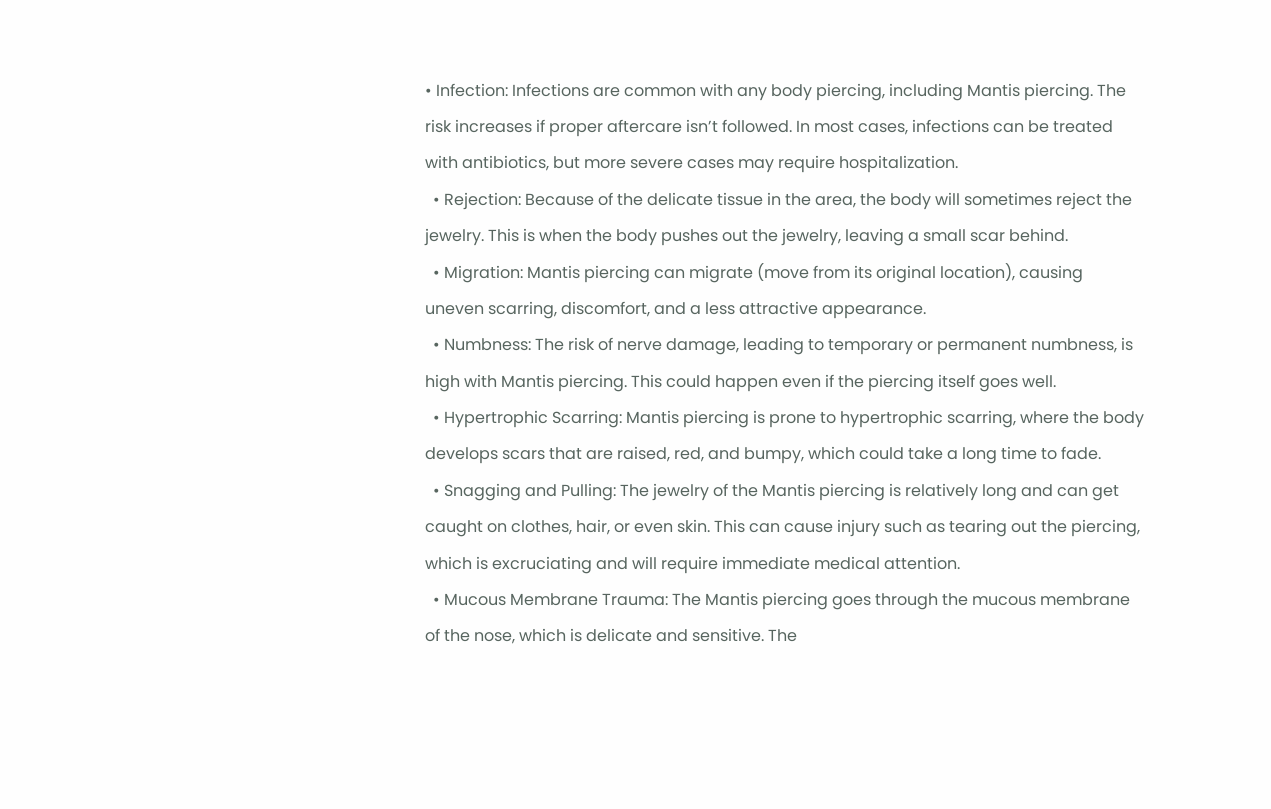• Infection: Infections are common with any body piercing, including Mantis piercing. The risk increases if proper aftercare isn’t followed. In most cases, infections can be treated with antibiotics, but more severe cases may require hospitalization.
  • Rejection: Because of the delicate tissue in the area, the body will sometimes reject the jewelry. This is when the body pushes out the jewelry, leaving a small scar behind.
  • Migration: Mantis piercing can migrate (move from its original location), causing uneven scarring, discomfort, and a less attractive appearance.
  • Numbness: The risk of nerve damage, leading to temporary or permanent numbness, is high with Mantis piercing. This could happen even if the piercing itself goes well.
  • Hypertrophic Scarring: Mantis piercing is prone to hypertrophic scarring, where the body develops scars that are raised, red, and bumpy, which could take a long time to fade.
  • Snagging and Pulling: The jewelry of the Mantis piercing is relatively long and can get caught on clothes, hair, or even skin. This can cause injury such as tearing out the piercing, which is excruciating and will require immediate medical attention.
  • Mucous Membrane Trauma: The Mantis piercing goes through the mucous membrane of the nose, which is delicate and sensitive. The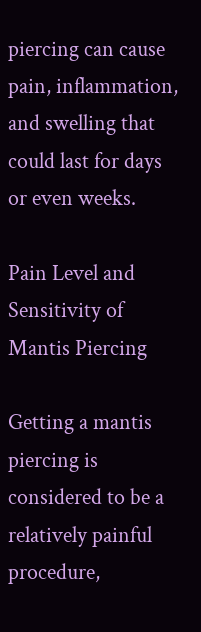piercing can cause pain, inflammation, and swelling that could last for days or even weeks.

Pain Level and Sensitivity of Mantis Piercing

Getting a mantis piercing is considered to be a relatively painful procedure,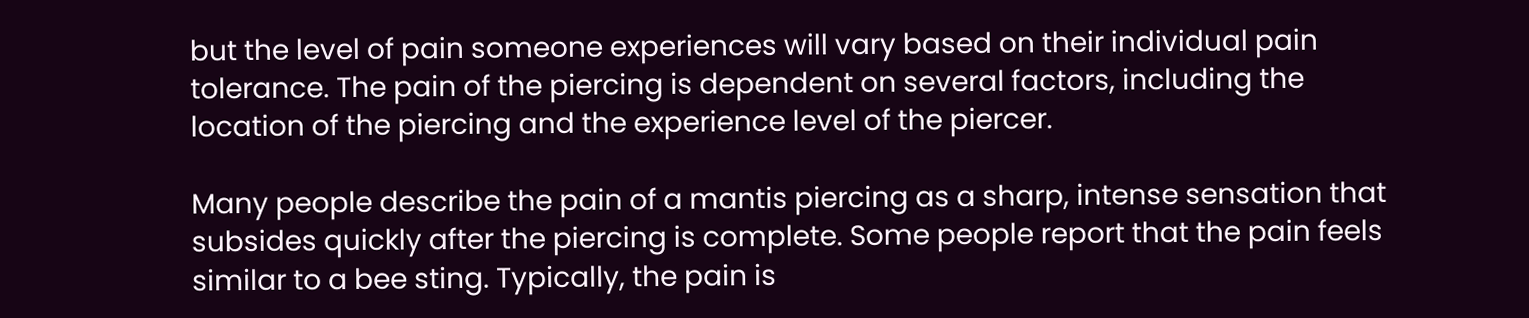but the level of pain someone experiences will vary based on their individual pain tolerance. The pain of the piercing is dependent on several factors, including the location of the piercing and the experience level of the piercer.

Many people describe the pain of a mantis piercing as a sharp, intense sensation that subsides quickly after the piercing is complete. Some people report that the pain feels similar to a bee sting. Typically, the pain is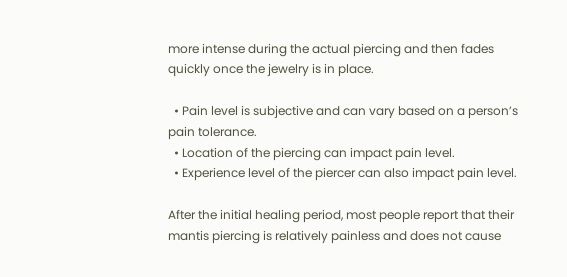more intense during the actual piercing and then fades quickly once the jewelry is in place.

  • Pain level is subjective and can vary based on a person’s pain tolerance.
  • Location of the piercing can impact pain level.
  • Experience level of the piercer can also impact pain level.

After the initial healing period, most people report that their mantis piercing is relatively painless and does not cause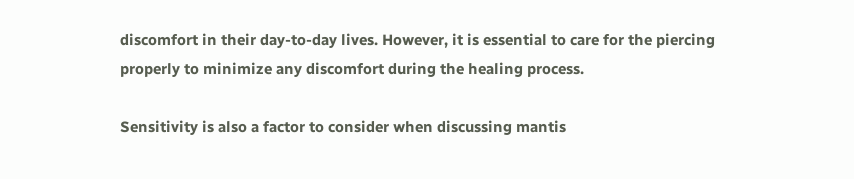discomfort in their day-to-day lives. However, it is essential to care for the piercing properly to minimize any discomfort during the healing process.

Sensitivity is also a factor to consider when discussing mantis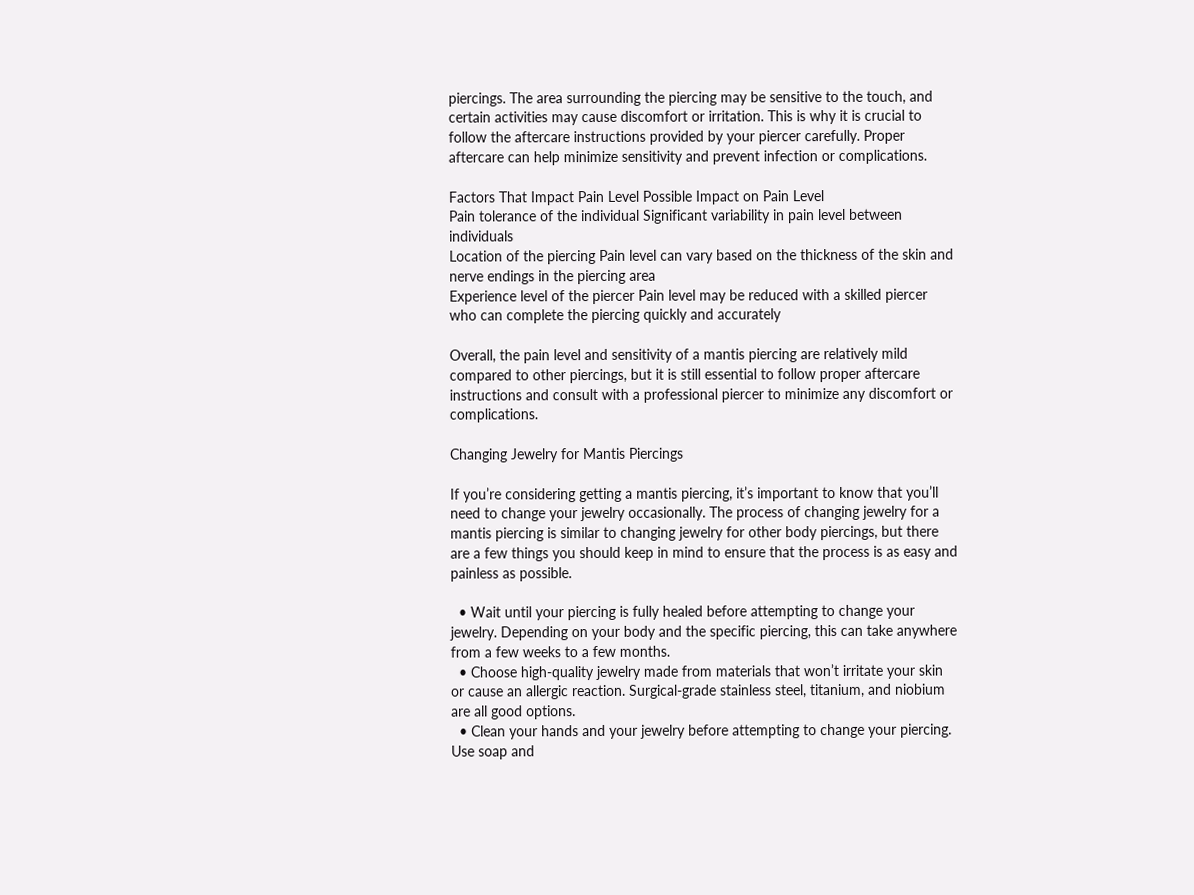piercings. The area surrounding the piercing may be sensitive to the touch, and certain activities may cause discomfort or irritation. This is why it is crucial to follow the aftercare instructions provided by your piercer carefully. Proper aftercare can help minimize sensitivity and prevent infection or complications.

Factors That Impact Pain Level Possible Impact on Pain Level
Pain tolerance of the individual Significant variability in pain level between individuals
Location of the piercing Pain level can vary based on the thickness of the skin and nerve endings in the piercing area
Experience level of the piercer Pain level may be reduced with a skilled piercer who can complete the piercing quickly and accurately

Overall, the pain level and sensitivity of a mantis piercing are relatively mild compared to other piercings, but it is still essential to follow proper aftercare instructions and consult with a professional piercer to minimize any discomfort or complications.

Changing Jewelry for Mantis Piercings

If you’re considering getting a mantis piercing, it’s important to know that you’ll need to change your jewelry occasionally. The process of changing jewelry for a mantis piercing is similar to changing jewelry for other body piercings, but there are a few things you should keep in mind to ensure that the process is as easy and painless as possible.

  • Wait until your piercing is fully healed before attempting to change your jewelry. Depending on your body and the specific piercing, this can take anywhere from a few weeks to a few months.
  • Choose high-quality jewelry made from materials that won’t irritate your skin or cause an allergic reaction. Surgical-grade stainless steel, titanium, and niobium are all good options.
  • Clean your hands and your jewelry before attempting to change your piercing. Use soap and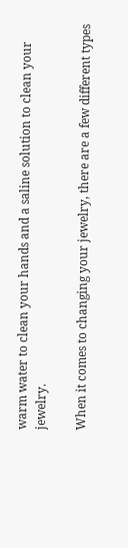warm water to clean your hands and a saline solution to clean your jewelry.

When it comes to changing your jewelry, there are a few different types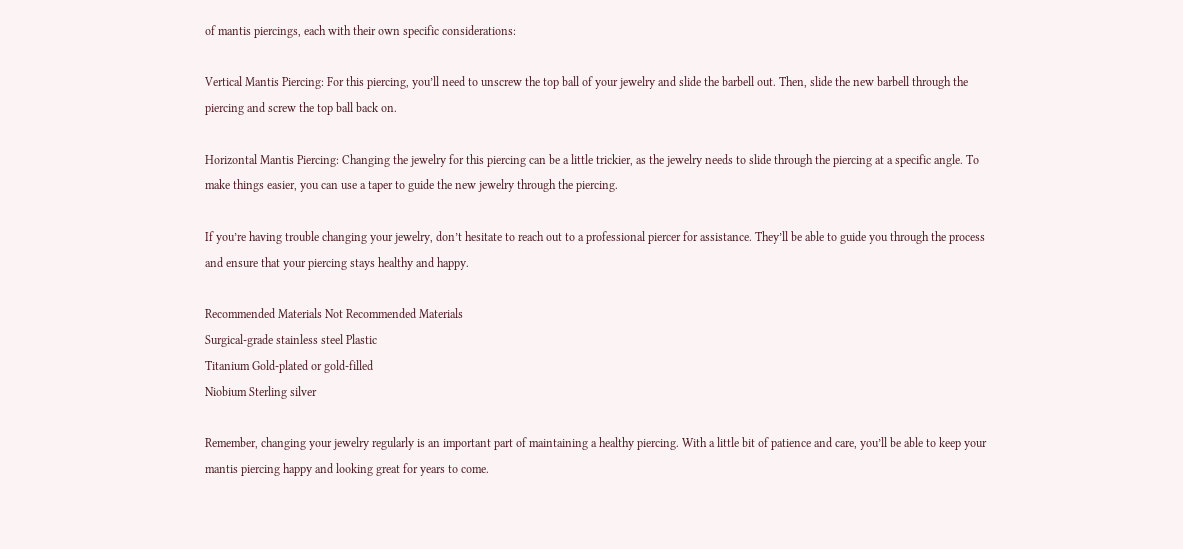of mantis piercings, each with their own specific considerations:

Vertical Mantis Piercing: For this piercing, you’ll need to unscrew the top ball of your jewelry and slide the barbell out. Then, slide the new barbell through the piercing and screw the top ball back on.

Horizontal Mantis Piercing: Changing the jewelry for this piercing can be a little trickier, as the jewelry needs to slide through the piercing at a specific angle. To make things easier, you can use a taper to guide the new jewelry through the piercing.

If you’re having trouble changing your jewelry, don’t hesitate to reach out to a professional piercer for assistance. They’ll be able to guide you through the process and ensure that your piercing stays healthy and happy.

Recommended Materials Not Recommended Materials
Surgical-grade stainless steel Plastic
Titanium Gold-plated or gold-filled
Niobium Sterling silver

Remember, changing your jewelry regularly is an important part of maintaining a healthy piercing. With a little bit of patience and care, you’ll be able to keep your mantis piercing happy and looking great for years to come.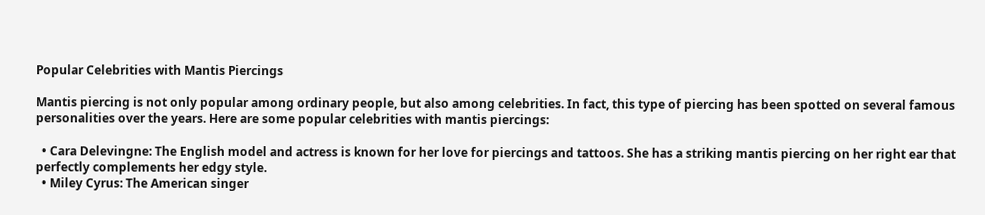Popular Celebrities with Mantis Piercings

Mantis piercing is not only popular among ordinary people, but also among celebrities. In fact, this type of piercing has been spotted on several famous personalities over the years. Here are some popular celebrities with mantis piercings:

  • Cara Delevingne: The English model and actress is known for her love for piercings and tattoos. She has a striking mantis piercing on her right ear that perfectly complements her edgy style.
  • Miley Cyrus: The American singer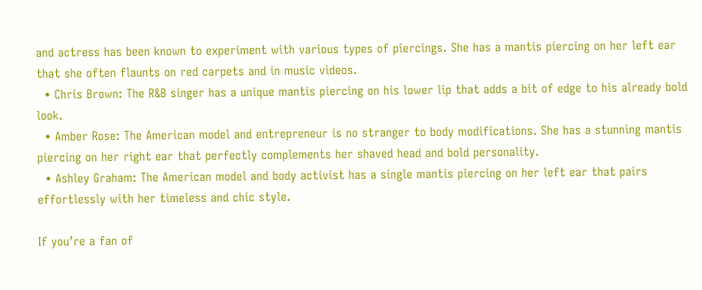and actress has been known to experiment with various types of piercings. She has a mantis piercing on her left ear that she often flaunts on red carpets and in music videos.
  • Chris Brown: The R&B singer has a unique mantis piercing on his lower lip that adds a bit of edge to his already bold look.
  • Amber Rose: The American model and entrepreneur is no stranger to body modifications. She has a stunning mantis piercing on her right ear that perfectly complements her shaved head and bold personality.
  • Ashley Graham: The American model and body activist has a single mantis piercing on her left ear that pairs effortlessly with her timeless and chic style.

If you’re a fan of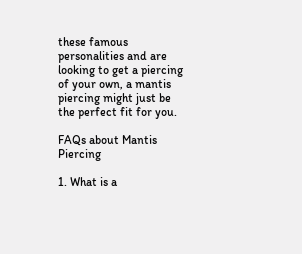these famous personalities and are looking to get a piercing of your own, a mantis piercing might just be the perfect fit for you.

FAQs about Mantis Piercing

1. What is a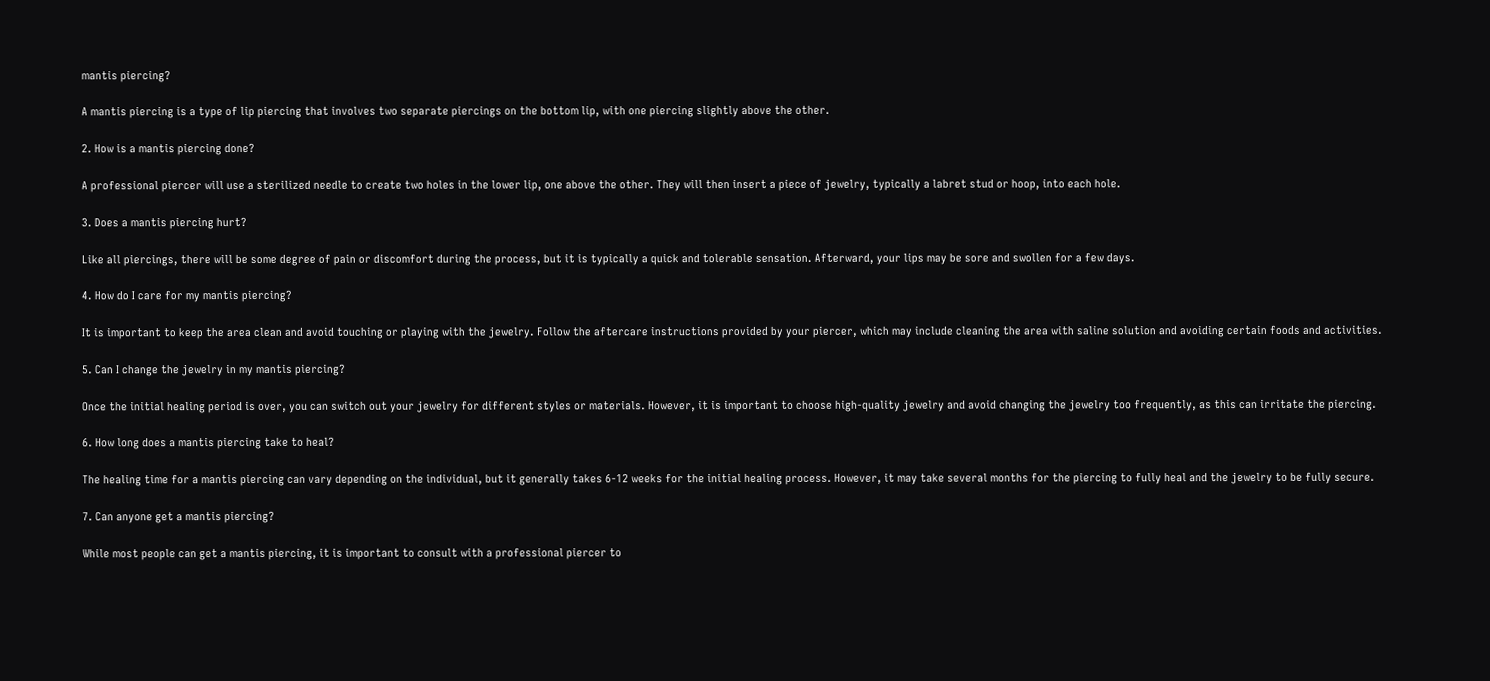mantis piercing?

A mantis piercing is a type of lip piercing that involves two separate piercings on the bottom lip, with one piercing slightly above the other.

2. How is a mantis piercing done?

A professional piercer will use a sterilized needle to create two holes in the lower lip, one above the other. They will then insert a piece of jewelry, typically a labret stud or hoop, into each hole.

3. Does a mantis piercing hurt?

Like all piercings, there will be some degree of pain or discomfort during the process, but it is typically a quick and tolerable sensation. Afterward, your lips may be sore and swollen for a few days.

4. How do I care for my mantis piercing?

It is important to keep the area clean and avoid touching or playing with the jewelry. Follow the aftercare instructions provided by your piercer, which may include cleaning the area with saline solution and avoiding certain foods and activities.

5. Can I change the jewelry in my mantis piercing?

Once the initial healing period is over, you can switch out your jewelry for different styles or materials. However, it is important to choose high-quality jewelry and avoid changing the jewelry too frequently, as this can irritate the piercing.

6. How long does a mantis piercing take to heal?

The healing time for a mantis piercing can vary depending on the individual, but it generally takes 6-12 weeks for the initial healing process. However, it may take several months for the piercing to fully heal and the jewelry to be fully secure.

7. Can anyone get a mantis piercing?

While most people can get a mantis piercing, it is important to consult with a professional piercer to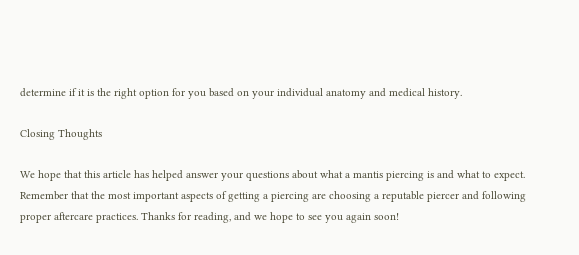determine if it is the right option for you based on your individual anatomy and medical history.

Closing Thoughts

We hope that this article has helped answer your questions about what a mantis piercing is and what to expect. Remember that the most important aspects of getting a piercing are choosing a reputable piercer and following proper aftercare practices. Thanks for reading, and we hope to see you again soon!